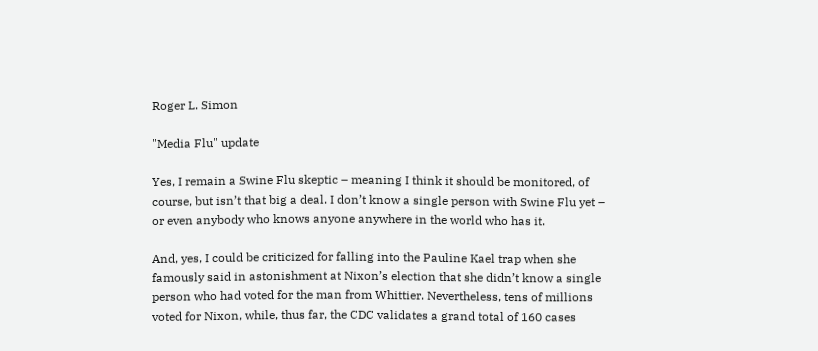Roger L. Simon

"Media Flu" update

Yes, I remain a Swine Flu skeptic – meaning I think it should be monitored, of course, but isn’t that big a deal. I don’t know a single person with Swine Flu yet – or even anybody who knows anyone anywhere in the world who has it.

And, yes, I could be criticized for falling into the Pauline Kael trap when she famously said in astonishment at Nixon’s election that she didn’t know a single person who had voted for the man from Whittier. Nevertheless, tens of millions voted for Nixon, while, thus far, the CDC validates a grand total of 160 cases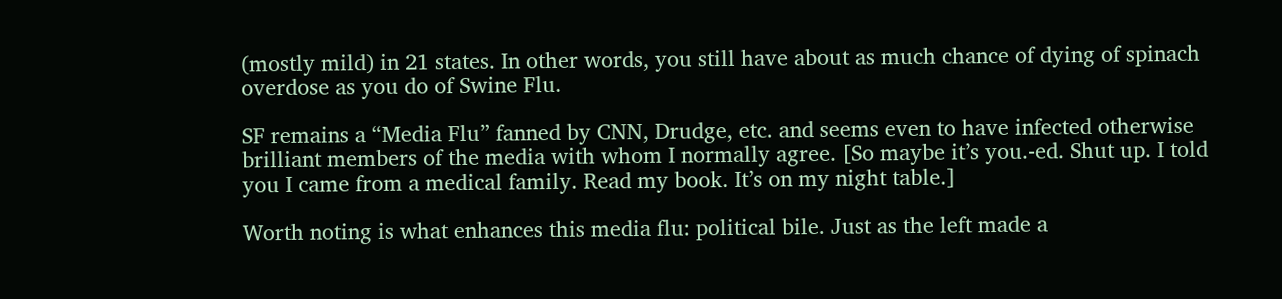(mostly mild) in 21 states. In other words, you still have about as much chance of dying of spinach overdose as you do of Swine Flu.

SF remains a “Media Flu” fanned by CNN, Drudge, etc. and seems even to have infected otherwise brilliant members of the media with whom I normally agree. [So maybe it’s you.-ed. Shut up. I told you I came from a medical family. Read my book. It’s on my night table.]

Worth noting is what enhances this media flu: political bile. Just as the left made a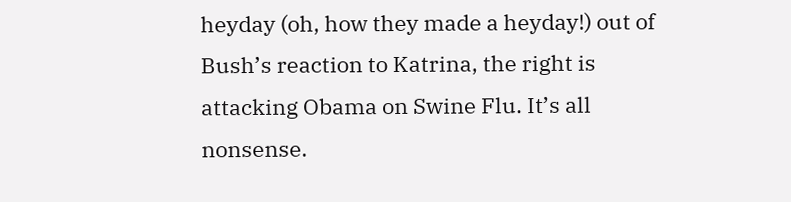heyday (oh, how they made a heyday!) out of Bush’s reaction to Katrina, the right is attacking Obama on Swine Flu. It’s all nonsense.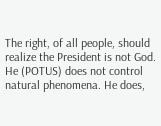The right, of all people, should realize the President is not God. He (POTUS) does not control natural phenomena. He does,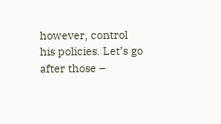however, control his policies. Let’s go after those –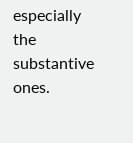especially the substantive ones.